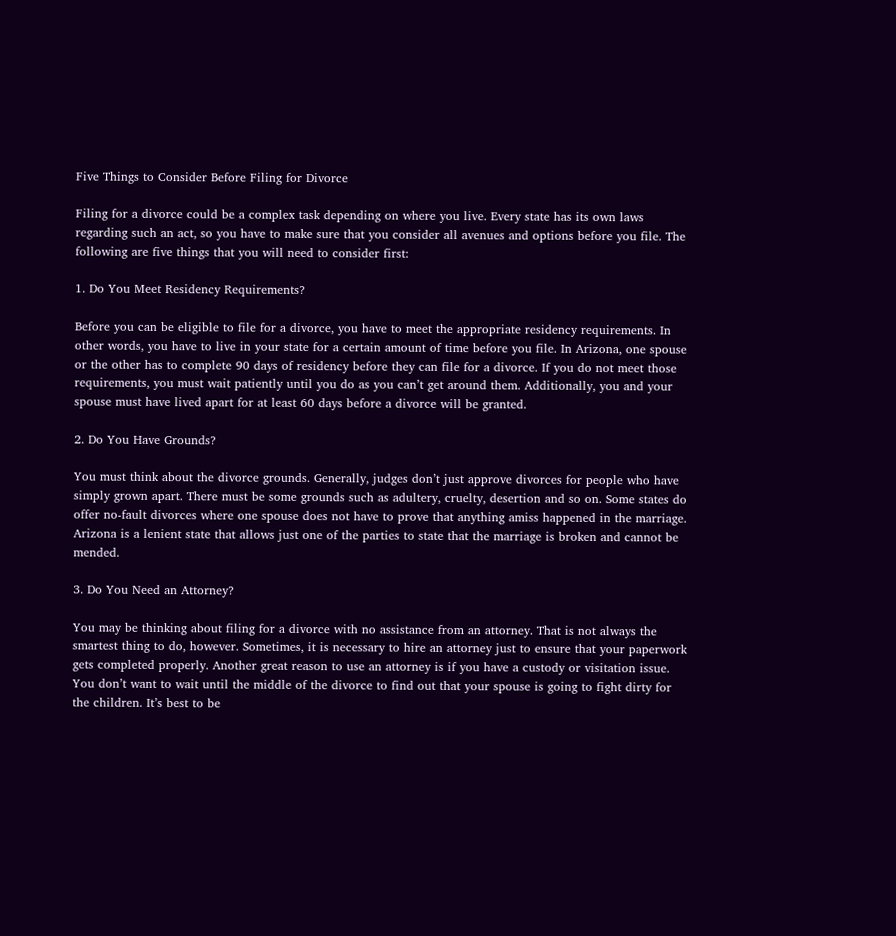Five Things to Consider Before Filing for Divorce

Filing for a divorce could be a complex task depending on where you live. Every state has its own laws regarding such an act, so you have to make sure that you consider all avenues and options before you file. The following are five things that you will need to consider first:

1. Do You Meet Residency Requirements?

Before you can be eligible to file for a divorce, you have to meet the appropriate residency requirements. In other words, you have to live in your state for a certain amount of time before you file. In Arizona, one spouse or the other has to complete 90 days of residency before they can file for a divorce. If you do not meet those requirements, you must wait patiently until you do as you can’t get around them. Additionally, you and your spouse must have lived apart for at least 60 days before a divorce will be granted.

2. Do You Have Grounds?

You must think about the divorce grounds. Generally, judges don’t just approve divorces for people who have simply grown apart. There must be some grounds such as adultery, cruelty, desertion and so on. Some states do offer no-fault divorces where one spouse does not have to prove that anything amiss happened in the marriage. Arizona is a lenient state that allows just one of the parties to state that the marriage is broken and cannot be mended.

3. Do You Need an Attorney?

You may be thinking about filing for a divorce with no assistance from an attorney. That is not always the smartest thing to do, however. Sometimes, it is necessary to hire an attorney just to ensure that your paperwork gets completed properly. Another great reason to use an attorney is if you have a custody or visitation issue. You don’t want to wait until the middle of the divorce to find out that your spouse is going to fight dirty for the children. It’s best to be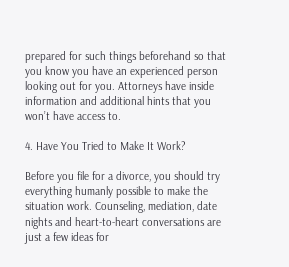prepared for such things beforehand so that you know you have an experienced person looking out for you. Attorneys have inside information and additional hints that you won’t have access to.

4. Have You Tried to Make It Work?

Before you file for a divorce, you should try everything humanly possible to make the situation work. Counseling, mediation, date nights and heart-to-heart conversations are just a few ideas for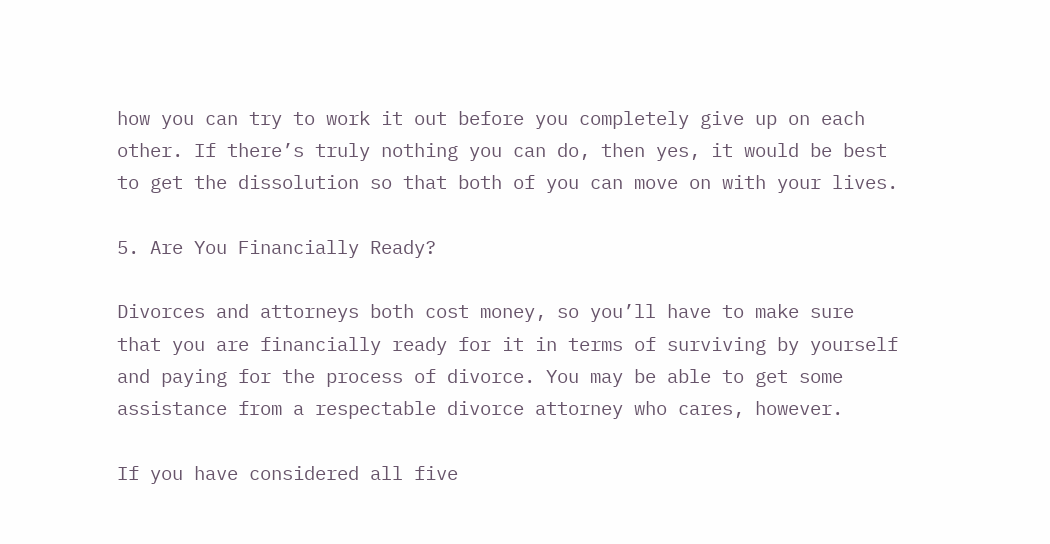how you can try to work it out before you completely give up on each other. If there’s truly nothing you can do, then yes, it would be best to get the dissolution so that both of you can move on with your lives.

5. Are You Financially Ready?

Divorces and attorneys both cost money, so you’ll have to make sure that you are financially ready for it in terms of surviving by yourself and paying for the process of divorce. You may be able to get some assistance from a respectable divorce attorney who cares, however.

If you have considered all five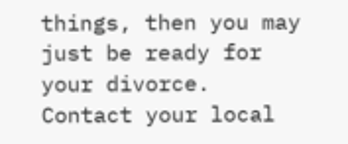things, then you may just be ready for your divorce. Contact your local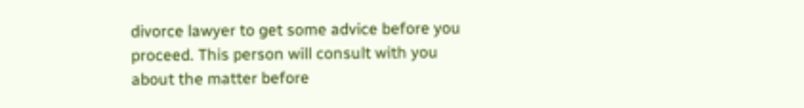divorce lawyer to get some advice before you proceed. This person will consult with you about the matter before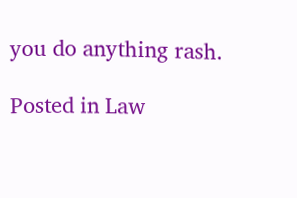you do anything rash.

Posted in Law